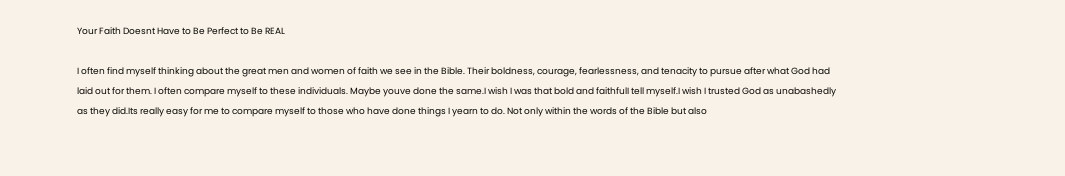Your Faith Doesnt Have to Be Perfect to Be REAL

I often find myself thinking about the great men and women of faith we see in the Bible. Their boldness, courage, fearlessness, and tenacity to pursue after what God had laid out for them. I often compare myself to these individuals. Maybe youve done the same.I wish I was that bold and faithfulI tell myself.I wish I trusted God as unabashedly as they did.Its really easy for me to compare myself to those who have done things I yearn to do. Not only within the words of the Bible but also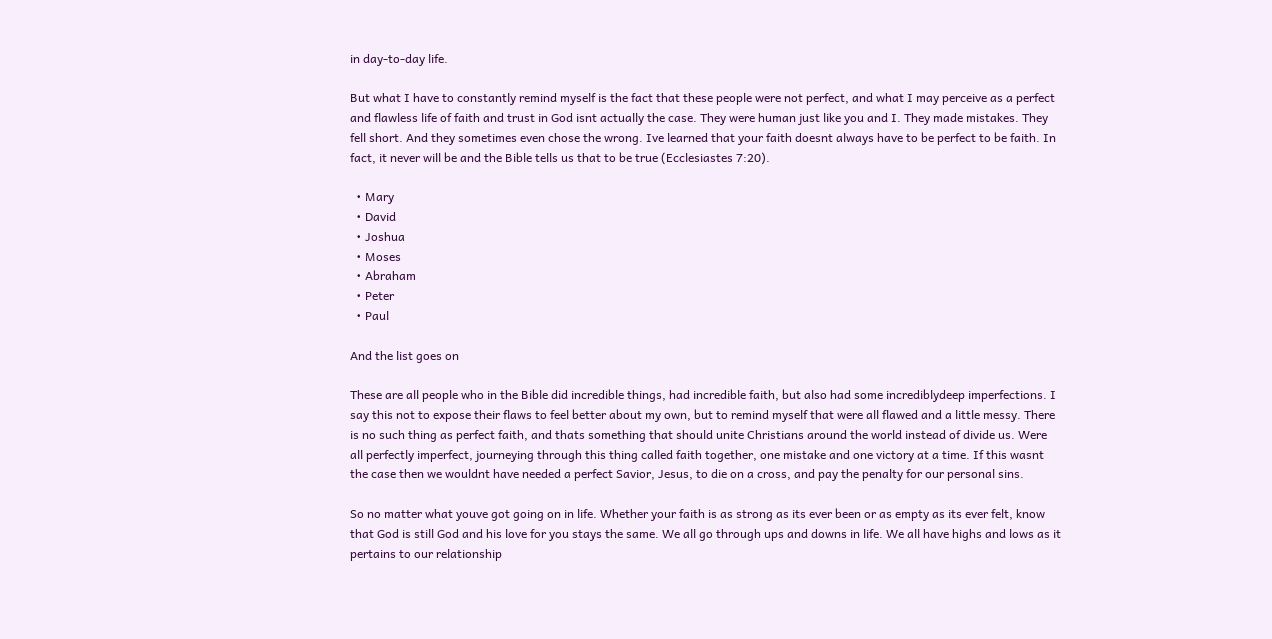in day-to-day life.

But what I have to constantly remind myself is the fact that these people were not perfect, and what I may perceive as a perfect and flawless life of faith and trust in God isnt actually the case. They were human just like you and I. They made mistakes. They fell short. And they sometimes even chose the wrong. Ive learned that your faith doesnt always have to be perfect to be faith. In fact, it never will be and the Bible tells us that to be true (Ecclesiastes 7:20).

  • Mary
  • David
  • Joshua
  • Moses
  • Abraham
  • Peter
  • Paul

And the list goes on

These are all people who in the Bible did incredible things, had incredible faith, but also had some incrediblydeep imperfections. I say this not to expose their flaws to feel better about my own, but to remind myself that were all flawed and a little messy. There is no such thing as perfect faith, and thats something that should unite Christians around the world instead of divide us. Were all perfectly imperfect, journeying through this thing called faith together, one mistake and one victory at a time. If this wasnt the case then we wouldnt have needed a perfect Savior, Jesus, to die on a cross, and pay the penalty for our personal sins.

So no matter what youve got going on in life. Whether your faith is as strong as its ever been or as empty as its ever felt, know that God is still God and his love for you stays the same. We all go through ups and downs in life. We all have highs and lows as it pertains to our relationship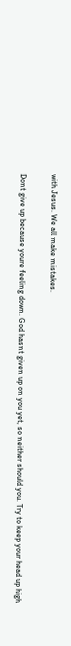with Jesus. We all make mistakes.

Dont give up because youre feeling down. God hasnt given up on you yet, so neither should you. Try to keep your head up high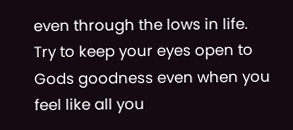even through the lows in life. Try to keep your eyes open to Gods goodness even when you feel like all you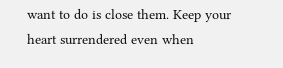want to do is close them. Keep your heart surrendered even when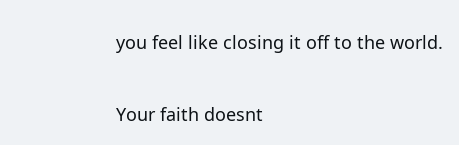you feel like closing it off to the world.

Your faith doesnt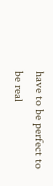have to be perfect to be real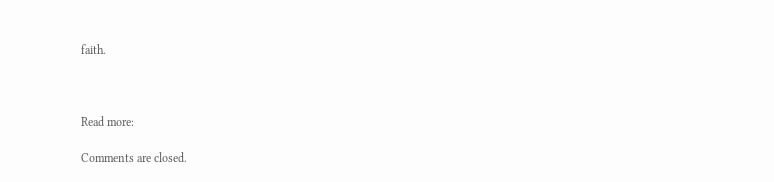faith.



Read more:

Comments are closed.